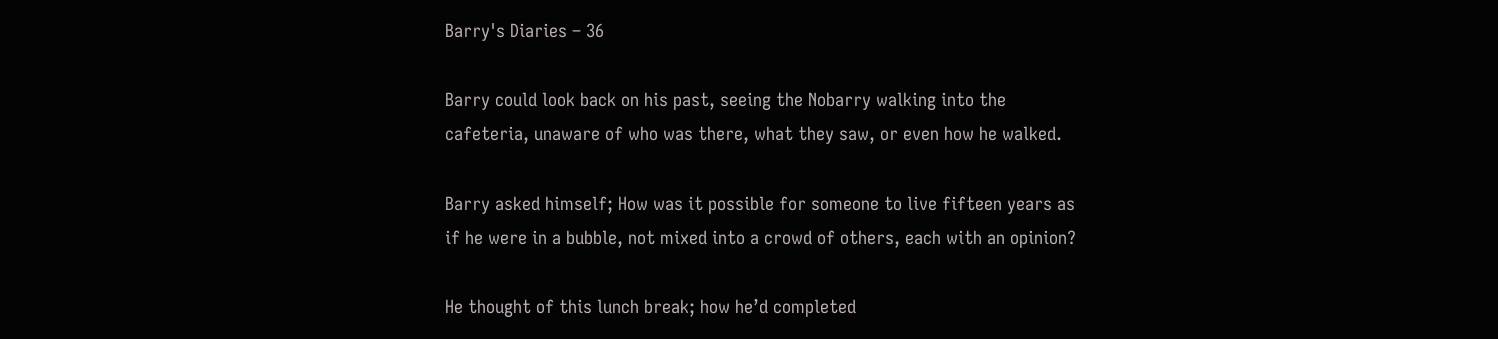Barry's Diaries – 36

Barry could look back on his past, seeing the Nobarry walking into the cafeteria, unaware of who was there, what they saw, or even how he walked.

Barry asked himself; How was it possible for someone to live fifteen years as if he were in a bubble, not mixed into a crowd of others, each with an opinion?

He thought of this lunch break; how he’d completed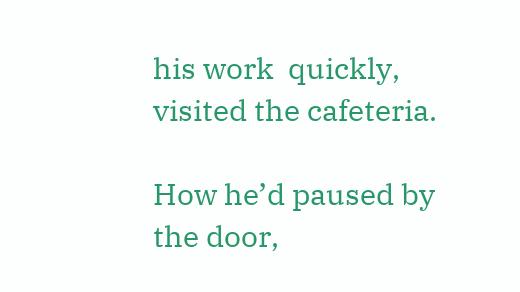his work  quickly, visited the cafeteria.

How he’d paused by the door,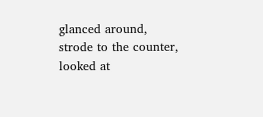glanced around, strode to the counter, looked at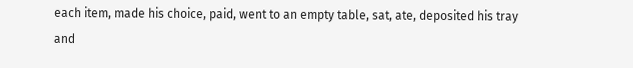each item, made his choice, paid, went to an empty table, sat, ate, deposited his tray and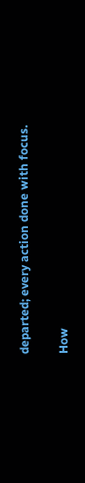departed; every action done with focus.

How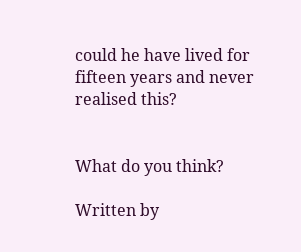could he have lived for fifteen years and never realised this?


What do you think?

Written by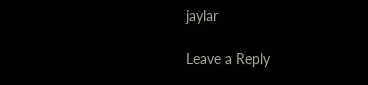jaylar

Leave a Reply